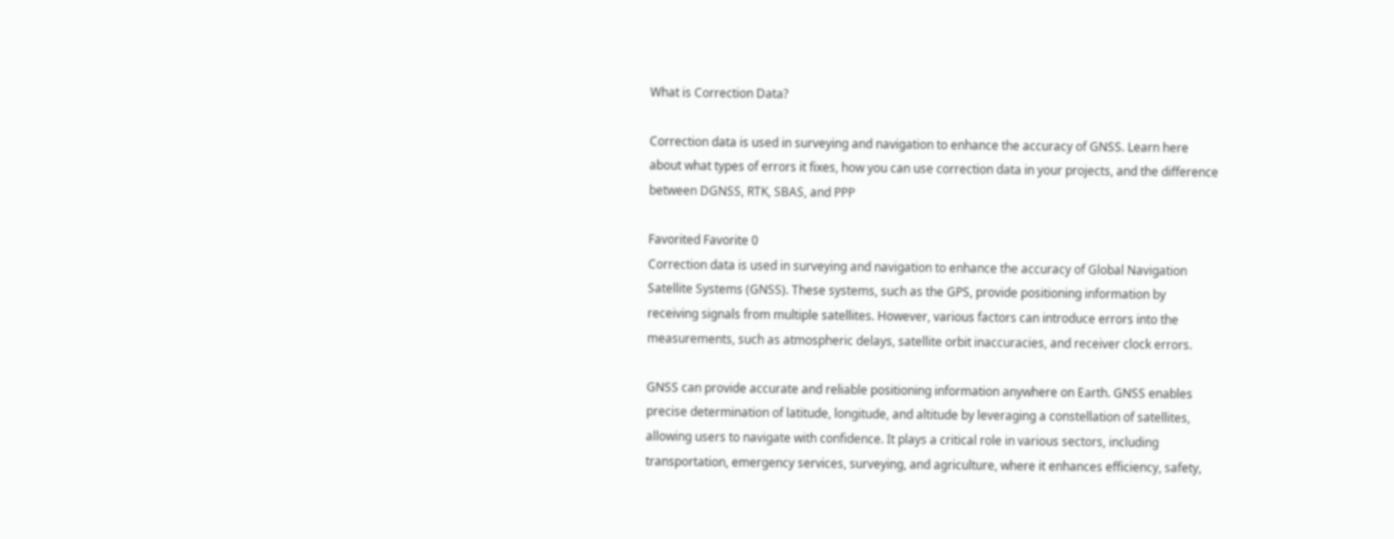What is Correction Data?

Correction data is used in surveying and navigation to enhance the accuracy of GNSS. Learn here about what types of errors it fixes, how you can use correction data in your projects, and the difference between DGNSS, RTK, SBAS, and PPP

Favorited Favorite 0
Correction data is used in surveying and navigation to enhance the accuracy of Global Navigation Satellite Systems (GNSS). These systems, such as the GPS, provide positioning information by receiving signals from multiple satellites. However, various factors can introduce errors into the measurements, such as atmospheric delays, satellite orbit inaccuracies, and receiver clock errors.

GNSS can provide accurate and reliable positioning information anywhere on Earth. GNSS enables precise determination of latitude, longitude, and altitude by leveraging a constellation of satellites, allowing users to navigate with confidence. It plays a critical role in various sectors, including transportation, emergency services, surveying, and agriculture, where it enhances efficiency, safety,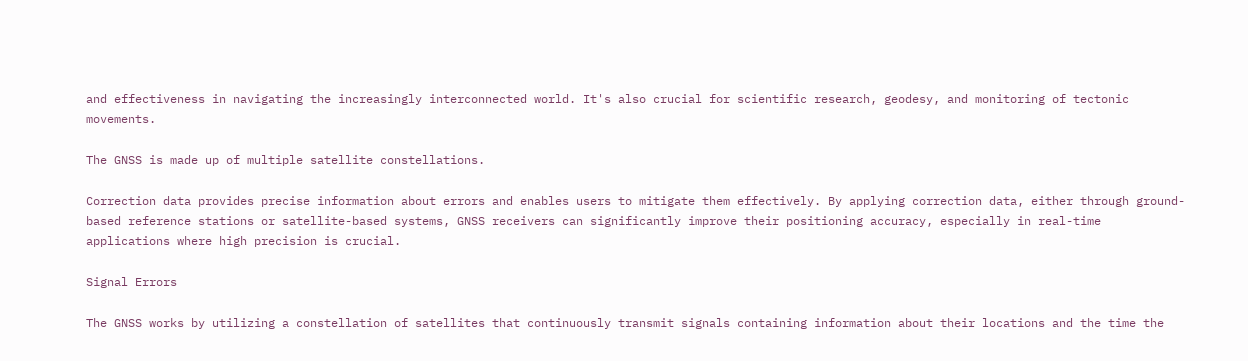and effectiveness in navigating the increasingly interconnected world. It's also crucial for scientific research, geodesy, and monitoring of tectonic movements.

The GNSS is made up of multiple satellite constellations.

Correction data provides precise information about errors and enables users to mitigate them effectively. By applying correction data, either through ground-based reference stations or satellite-based systems, GNSS receivers can significantly improve their positioning accuracy, especially in real-time applications where high precision is crucial.

Signal Errors

The GNSS works by utilizing a constellation of satellites that continuously transmit signals containing information about their locations and the time the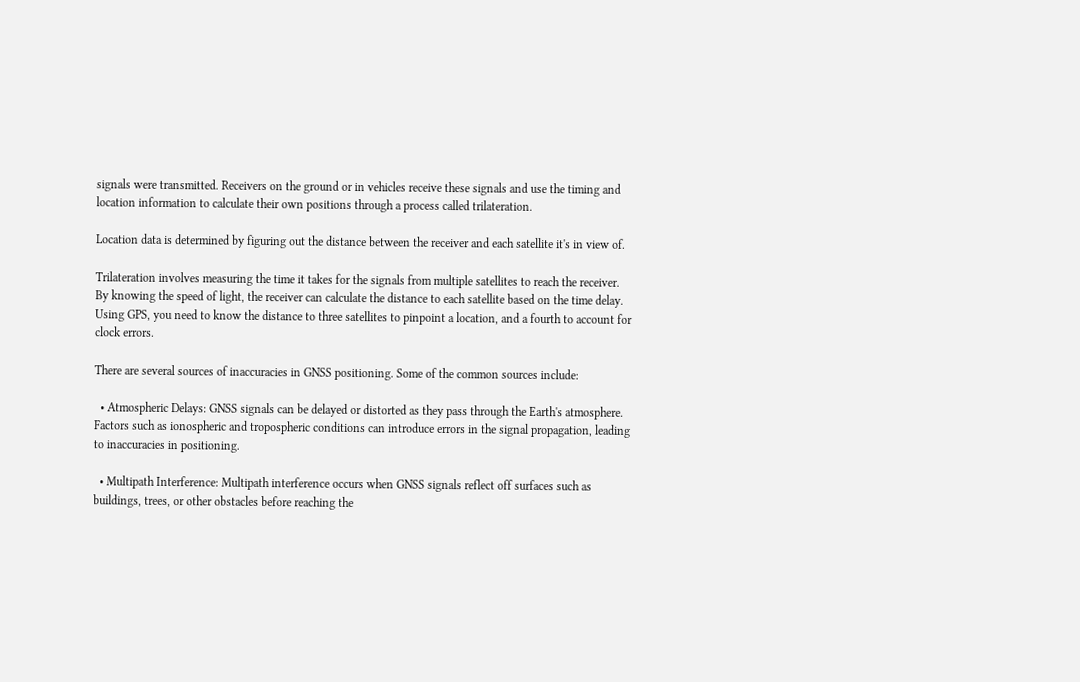signals were transmitted. Receivers on the ground or in vehicles receive these signals and use the timing and location information to calculate their own positions through a process called trilateration.

Location data is determined by figuring out the distance between the receiver and each satellite it's in view of.

Trilateration involves measuring the time it takes for the signals from multiple satellites to reach the receiver. By knowing the speed of light, the receiver can calculate the distance to each satellite based on the time delay. Using GPS, you need to know the distance to three satellites to pinpoint a location, and a fourth to account for clock errors.

There are several sources of inaccuracies in GNSS positioning. Some of the common sources include:

  • Atmospheric Delays: GNSS signals can be delayed or distorted as they pass through the Earth's atmosphere. Factors such as ionospheric and tropospheric conditions can introduce errors in the signal propagation, leading to inaccuracies in positioning.

  • Multipath Interference: Multipath interference occurs when GNSS signals reflect off surfaces such as buildings, trees, or other obstacles before reaching the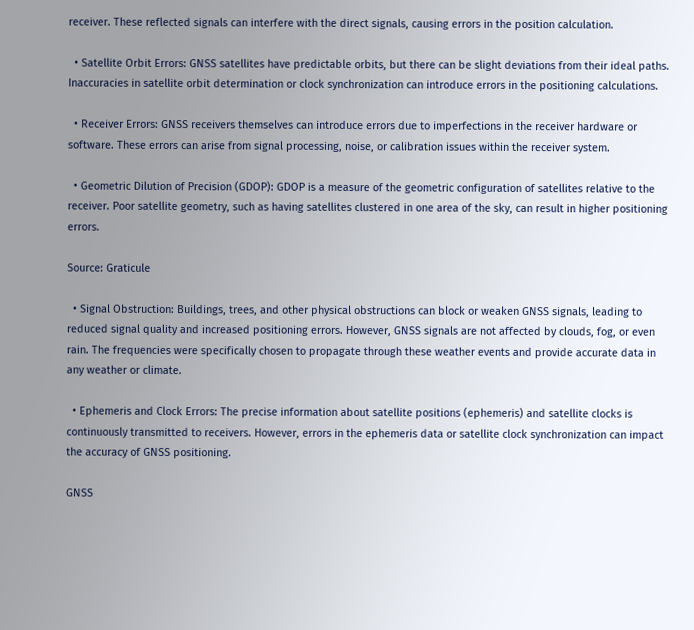receiver. These reflected signals can interfere with the direct signals, causing errors in the position calculation.

  • Satellite Orbit Errors: GNSS satellites have predictable orbits, but there can be slight deviations from their ideal paths. Inaccuracies in satellite orbit determination or clock synchronization can introduce errors in the positioning calculations.

  • Receiver Errors: GNSS receivers themselves can introduce errors due to imperfections in the receiver hardware or software. These errors can arise from signal processing, noise, or calibration issues within the receiver system.

  • Geometric Dilution of Precision (GDOP): GDOP is a measure of the geometric configuration of satellites relative to the receiver. Poor satellite geometry, such as having satellites clustered in one area of the sky, can result in higher positioning errors.

Source: Graticule

  • Signal Obstruction: Buildings, trees, and other physical obstructions can block or weaken GNSS signals, leading to reduced signal quality and increased positioning errors. However, GNSS signals are not affected by clouds, fog, or even rain. The frequencies were specifically chosen to propagate through these weather events and provide accurate data in any weather or climate.

  • Ephemeris and Clock Errors: The precise information about satellite positions (ephemeris) and satellite clocks is continuously transmitted to receivers. However, errors in the ephemeris data or satellite clock synchronization can impact the accuracy of GNSS positioning.

GNSS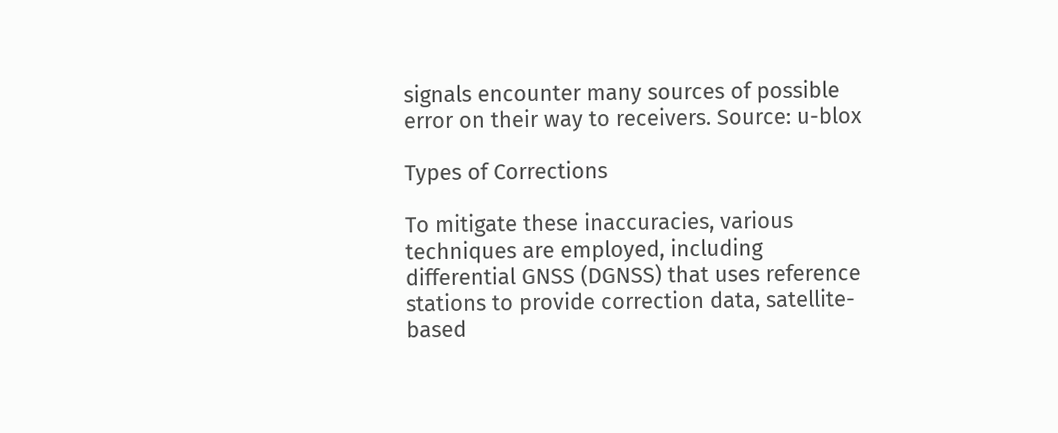signals encounter many sources of possible error on their way to receivers. Source: u-blox

Types of Corrections

To mitigate these inaccuracies, various techniques are employed, including differential GNSS (DGNSS) that uses reference stations to provide correction data, satellite-based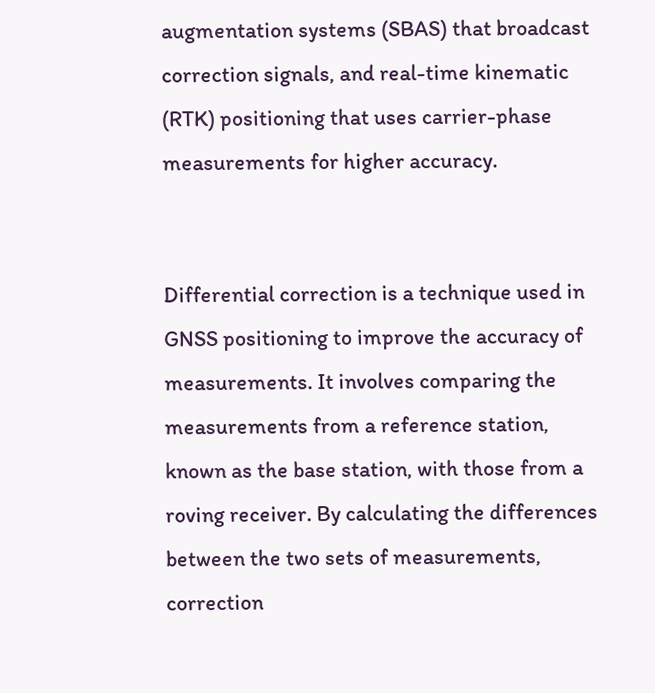augmentation systems (SBAS) that broadcast correction signals, and real-time kinematic (RTK) positioning that uses carrier-phase measurements for higher accuracy.


Differential correction is a technique used in GNSS positioning to improve the accuracy of measurements. It involves comparing the measurements from a reference station, known as the base station, with those from a roving receiver. By calculating the differences between the two sets of measurements, correction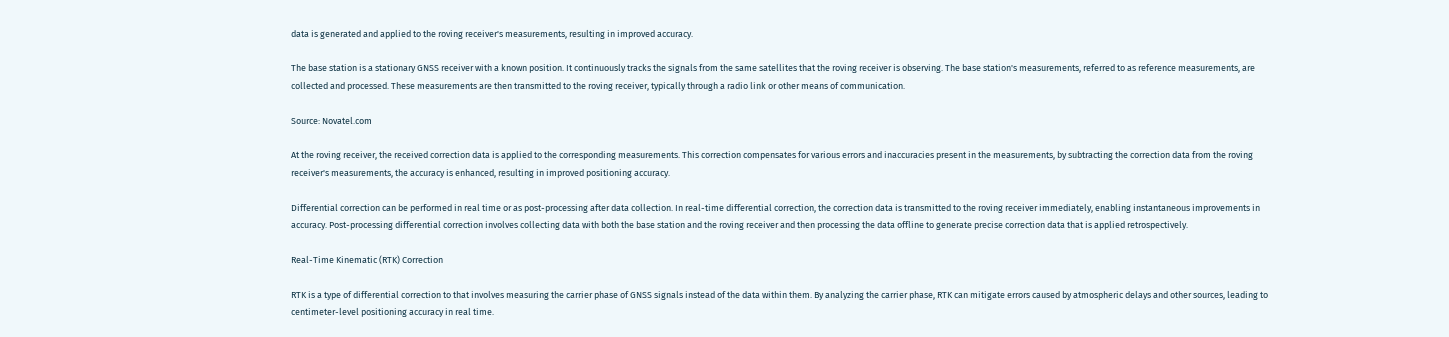data is generated and applied to the roving receiver's measurements, resulting in improved accuracy.

The base station is a stationary GNSS receiver with a known position. It continuously tracks the signals from the same satellites that the roving receiver is observing. The base station's measurements, referred to as reference measurements, are collected and processed. These measurements are then transmitted to the roving receiver, typically through a radio link or other means of communication.

Source: Novatel.com

At the roving receiver, the received correction data is applied to the corresponding measurements. This correction compensates for various errors and inaccuracies present in the measurements, by subtracting the correction data from the roving receiver's measurements, the accuracy is enhanced, resulting in improved positioning accuracy.

Differential correction can be performed in real time or as post-processing after data collection. In real-time differential correction, the correction data is transmitted to the roving receiver immediately, enabling instantaneous improvements in accuracy. Post-processing differential correction involves collecting data with both the base station and the roving receiver and then processing the data offline to generate precise correction data that is applied retrospectively.

Real-Time Kinematic (RTK) Correction

RTK is a type of differential correction to that involves measuring the carrier phase of GNSS signals instead of the data within them. By analyzing the carrier phase, RTK can mitigate errors caused by atmospheric delays and other sources, leading to centimeter-level positioning accuracy in real time.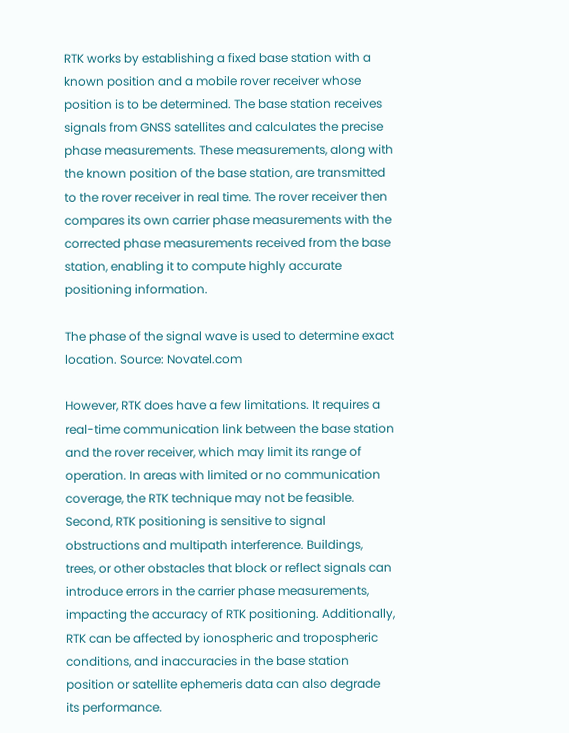RTK works by establishing a fixed base station with a known position and a mobile rover receiver whose position is to be determined. The base station receives signals from GNSS satellites and calculates the precise phase measurements. These measurements, along with the known position of the base station, are transmitted to the rover receiver in real time. The rover receiver then compares its own carrier phase measurements with the corrected phase measurements received from the base station, enabling it to compute highly accurate positioning information.

The phase of the signal wave is used to determine exact location. Source: Novatel.com

However, RTK does have a few limitations. It requires a real-time communication link between the base station and the rover receiver, which may limit its range of operation. In areas with limited or no communication coverage, the RTK technique may not be feasible. Second, RTK positioning is sensitive to signal obstructions and multipath interference. Buildings, trees, or other obstacles that block or reflect signals can introduce errors in the carrier phase measurements, impacting the accuracy of RTK positioning. Additionally, RTK can be affected by ionospheric and tropospheric conditions, and inaccuracies in the base station position or satellite ephemeris data can also degrade its performance.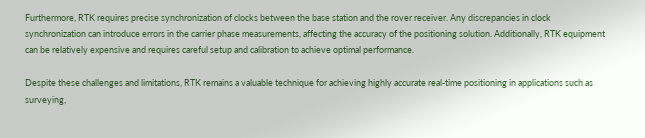Furthermore, RTK requires precise synchronization of clocks between the base station and the rover receiver. Any discrepancies in clock synchronization can introduce errors in the carrier phase measurements, affecting the accuracy of the positioning solution. Additionally, RTK equipment can be relatively expensive and requires careful setup and calibration to achieve optimal performance.

Despite these challenges and limitations, RTK remains a valuable technique for achieving highly accurate real-time positioning in applications such as surveying,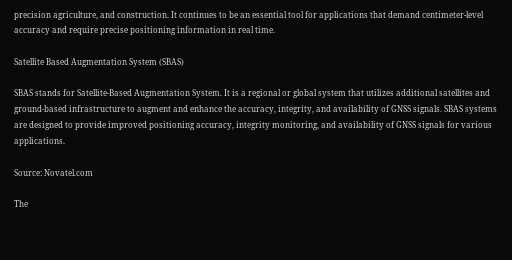precision agriculture, and construction. It continues to be an essential tool for applications that demand centimeter-level accuracy and require precise positioning information in real time.

Satellite Based Augmentation System (SBAS)

SBAS stands for Satellite-Based Augmentation System. It is a regional or global system that utilizes additional satellites and ground-based infrastructure to augment and enhance the accuracy, integrity, and availability of GNSS signals. SBAS systems are designed to provide improved positioning accuracy, integrity monitoring, and availability of GNSS signals for various applications.

Source: Novatel.com

The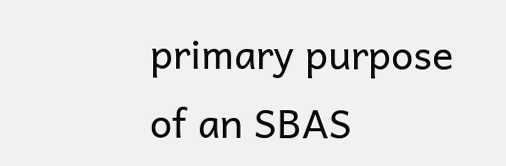primary purpose of an SBAS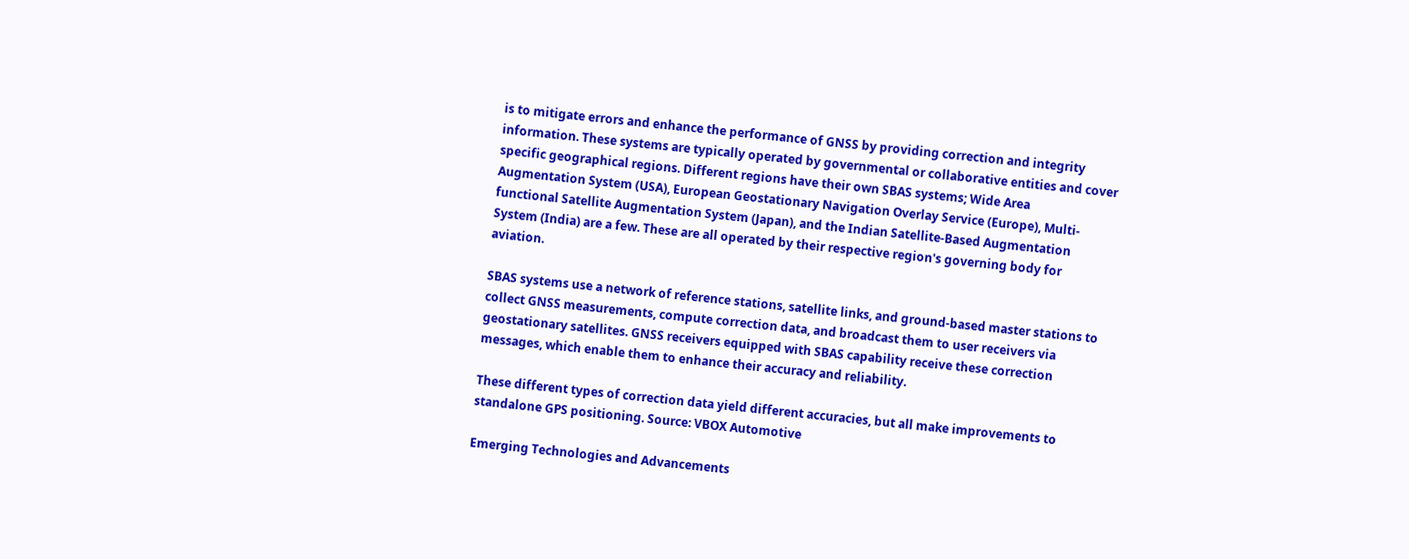is to mitigate errors and enhance the performance of GNSS by providing correction and integrity information. These systems are typically operated by governmental or collaborative entities and cover specific geographical regions. Different regions have their own SBAS systems; Wide Area Augmentation System (USA), European Geostationary Navigation Overlay Service (Europe), Multi-functional Satellite Augmentation System (Japan), and the Indian Satellite-Based Augmentation System (India) are a few. These are all operated by their respective region's governing body for aviation.

SBAS systems use a network of reference stations, satellite links, and ground-based master stations to collect GNSS measurements, compute correction data, and broadcast them to user receivers via geostationary satellites. GNSS receivers equipped with SBAS capability receive these correction messages, which enable them to enhance their accuracy and reliability.

These different types of correction data yield different accuracies, but all make improvements to standalone GPS positioning. Source: VBOX Automotive

Emerging Technologies and Advancements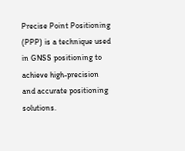Precise Point Positioning (PPP) is a technique used in GNSS positioning to achieve high-precision and accurate positioning solutions.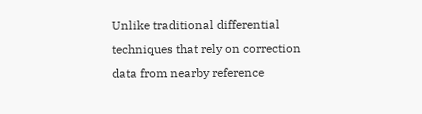Unlike traditional differential techniques that rely on correction data from nearby reference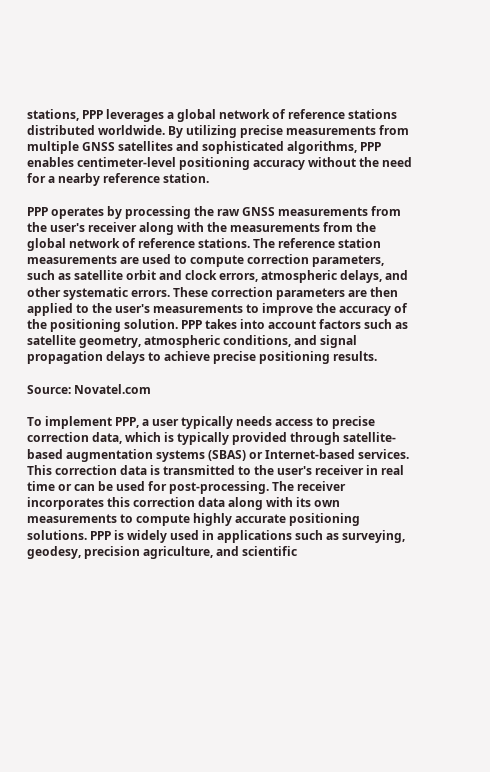stations, PPP leverages a global network of reference stations distributed worldwide. By utilizing precise measurements from multiple GNSS satellites and sophisticated algorithms, PPP enables centimeter-level positioning accuracy without the need for a nearby reference station.

PPP operates by processing the raw GNSS measurements from the user's receiver along with the measurements from the global network of reference stations. The reference station measurements are used to compute correction parameters, such as satellite orbit and clock errors, atmospheric delays, and other systematic errors. These correction parameters are then applied to the user's measurements to improve the accuracy of the positioning solution. PPP takes into account factors such as satellite geometry, atmospheric conditions, and signal propagation delays to achieve precise positioning results.

Source: Novatel.com

To implement PPP, a user typically needs access to precise correction data, which is typically provided through satellite-based augmentation systems (SBAS) or Internet-based services. This correction data is transmitted to the user's receiver in real time or can be used for post-processing. The receiver incorporates this correction data along with its own measurements to compute highly accurate positioning solutions. PPP is widely used in applications such as surveying, geodesy, precision agriculture, and scientific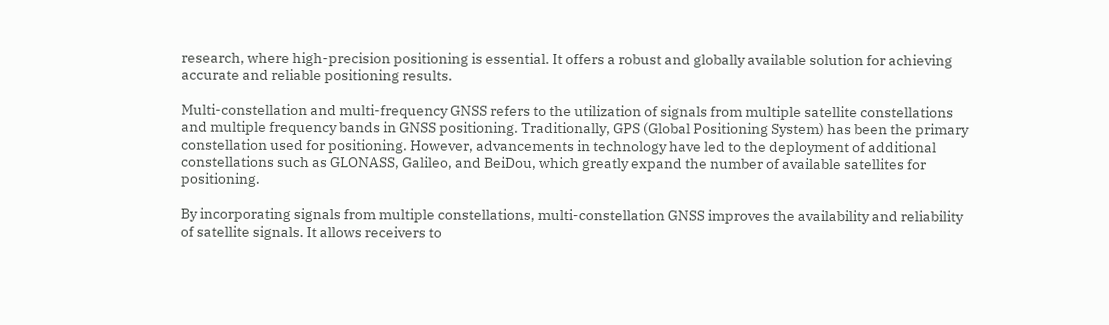research, where high-precision positioning is essential. It offers a robust and globally available solution for achieving accurate and reliable positioning results.

Multi-constellation and multi-frequency GNSS refers to the utilization of signals from multiple satellite constellations and multiple frequency bands in GNSS positioning. Traditionally, GPS (Global Positioning System) has been the primary constellation used for positioning. However, advancements in technology have led to the deployment of additional constellations such as GLONASS, Galileo, and BeiDou, which greatly expand the number of available satellites for positioning.

By incorporating signals from multiple constellations, multi-constellation GNSS improves the availability and reliability of satellite signals. It allows receivers to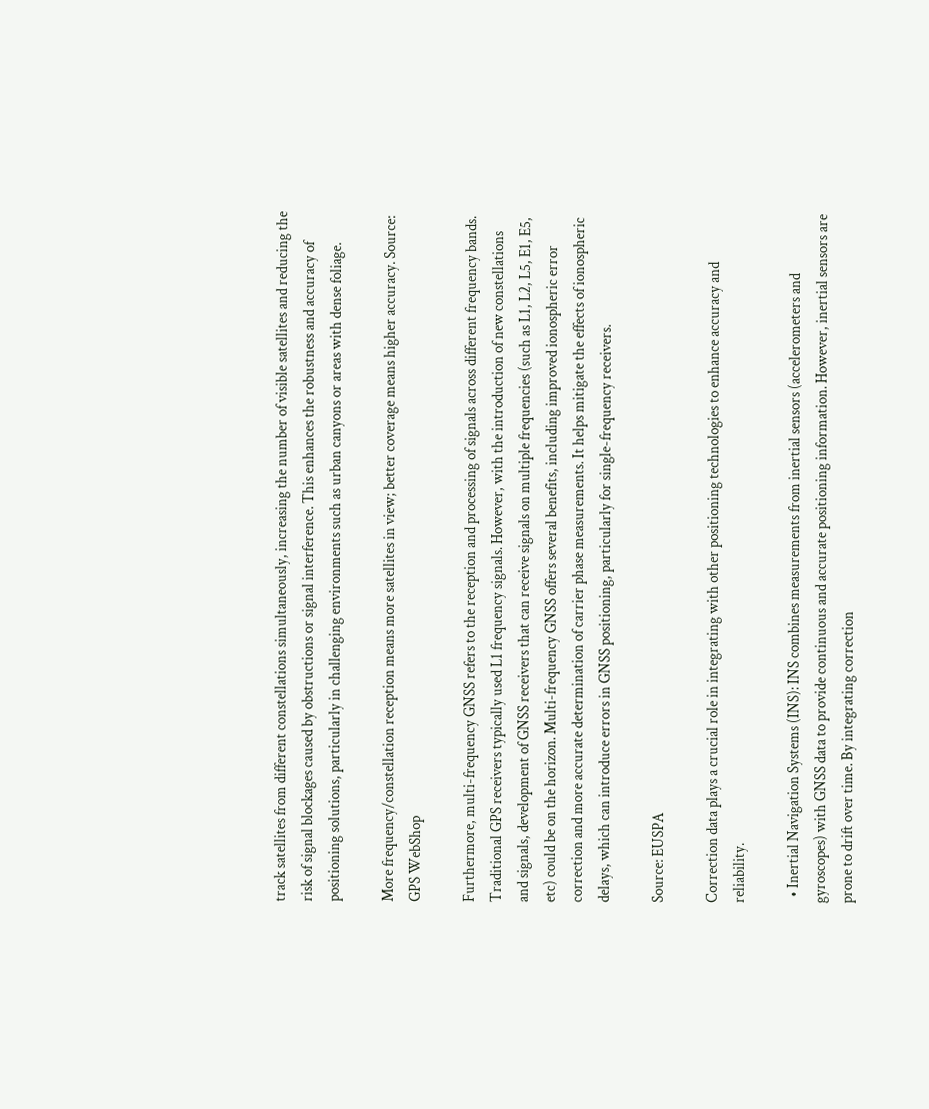track satellites from different constellations simultaneously, increasing the number of visible satellites and reducing the risk of signal blockages caused by obstructions or signal interference. This enhances the robustness and accuracy of positioning solutions, particularly in challenging environments such as urban canyons or areas with dense foliage.

More frequency/constellation reception means more satellites in view; better coverage means higher accuracy. Source: GPS WebShop

Furthermore, multi-frequency GNSS refers to the reception and processing of signals across different frequency bands. Traditional GPS receivers typically used L1 frequency signals. However, with the introduction of new constellations and signals, development of GNSS receivers that can receive signals on multiple frequencies (such as L1, L2, L5, E1, E5, etc) could be on the horizon. Multi-frequency GNSS offers several benefits, including improved ionospheric error correction and more accurate determination of carrier phase measurements. It helps mitigate the effects of ionospheric delays, which can introduce errors in GNSS positioning, particularly for single-frequency receivers.

Source: EUSPA

Correction data plays a crucial role in integrating with other positioning technologies to enhance accuracy and reliability.

  • Inertial Navigation Systems (INS): INS combines measurements from inertial sensors (accelerometers and gyroscopes) with GNSS data to provide continuous and accurate positioning information. However, inertial sensors are prone to drift over time. By integrating correction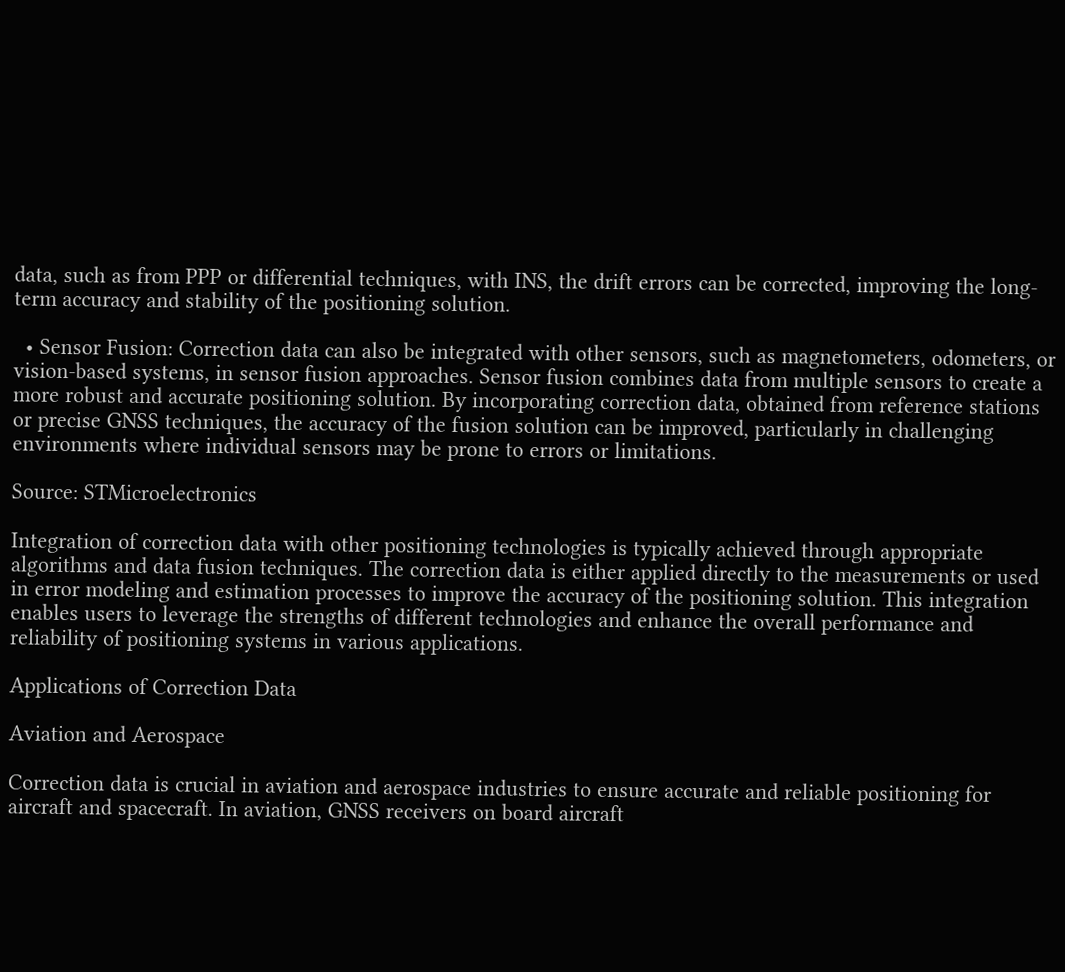data, such as from PPP or differential techniques, with INS, the drift errors can be corrected, improving the long-term accuracy and stability of the positioning solution.

  • Sensor Fusion: Correction data can also be integrated with other sensors, such as magnetometers, odometers, or vision-based systems, in sensor fusion approaches. Sensor fusion combines data from multiple sensors to create a more robust and accurate positioning solution. By incorporating correction data, obtained from reference stations or precise GNSS techniques, the accuracy of the fusion solution can be improved, particularly in challenging environments where individual sensors may be prone to errors or limitations.

Source: STMicroelectronics

Integration of correction data with other positioning technologies is typically achieved through appropriate algorithms and data fusion techniques. The correction data is either applied directly to the measurements or used in error modeling and estimation processes to improve the accuracy of the positioning solution. This integration enables users to leverage the strengths of different technologies and enhance the overall performance and reliability of positioning systems in various applications.

Applications of Correction Data

Aviation and Aerospace

Correction data is crucial in aviation and aerospace industries to ensure accurate and reliable positioning for aircraft and spacecraft. In aviation, GNSS receivers on board aircraft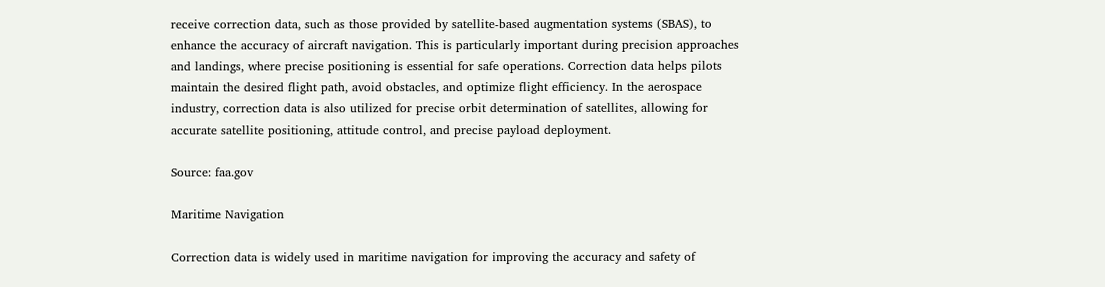receive correction data, such as those provided by satellite-based augmentation systems (SBAS), to enhance the accuracy of aircraft navigation. This is particularly important during precision approaches and landings, where precise positioning is essential for safe operations. Correction data helps pilots maintain the desired flight path, avoid obstacles, and optimize flight efficiency. In the aerospace industry, correction data is also utilized for precise orbit determination of satellites, allowing for accurate satellite positioning, attitude control, and precise payload deployment.

Source: faa.gov

Maritime Navigation

Correction data is widely used in maritime navigation for improving the accuracy and safety of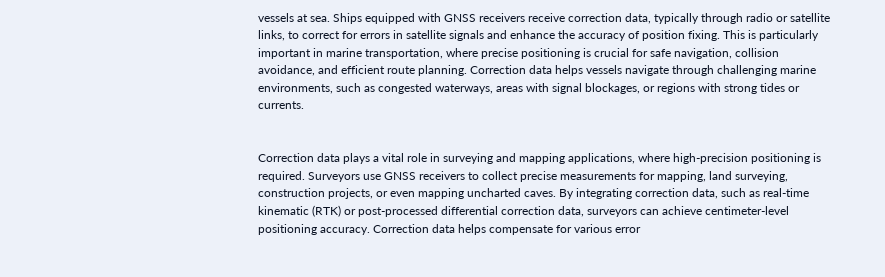vessels at sea. Ships equipped with GNSS receivers receive correction data, typically through radio or satellite links, to correct for errors in satellite signals and enhance the accuracy of position fixing. This is particularly important in marine transportation, where precise positioning is crucial for safe navigation, collision avoidance, and efficient route planning. Correction data helps vessels navigate through challenging marine environments, such as congested waterways, areas with signal blockages, or regions with strong tides or currents.


Correction data plays a vital role in surveying and mapping applications, where high-precision positioning is required. Surveyors use GNSS receivers to collect precise measurements for mapping, land surveying, construction projects, or even mapping uncharted caves. By integrating correction data, such as real-time kinematic (RTK) or post-processed differential correction data, surveyors can achieve centimeter-level positioning accuracy. Correction data helps compensate for various error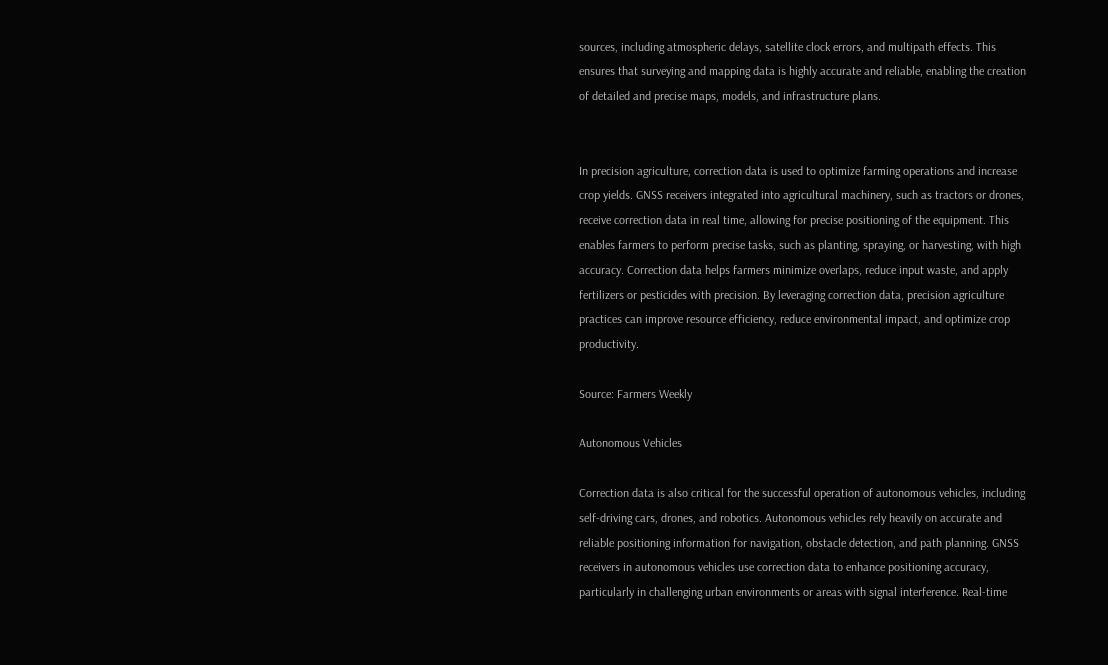sources, including atmospheric delays, satellite clock errors, and multipath effects. This ensures that surveying and mapping data is highly accurate and reliable, enabling the creation of detailed and precise maps, models, and infrastructure plans.


In precision agriculture, correction data is used to optimize farming operations and increase crop yields. GNSS receivers integrated into agricultural machinery, such as tractors or drones, receive correction data in real time, allowing for precise positioning of the equipment. This enables farmers to perform precise tasks, such as planting, spraying, or harvesting, with high accuracy. Correction data helps farmers minimize overlaps, reduce input waste, and apply fertilizers or pesticides with precision. By leveraging correction data, precision agriculture practices can improve resource efficiency, reduce environmental impact, and optimize crop productivity.

Source: Farmers Weekly

Autonomous Vehicles

Correction data is also critical for the successful operation of autonomous vehicles, including self-driving cars, drones, and robotics. Autonomous vehicles rely heavily on accurate and reliable positioning information for navigation, obstacle detection, and path planning. GNSS receivers in autonomous vehicles use correction data to enhance positioning accuracy, particularly in challenging urban environments or areas with signal interference. Real-time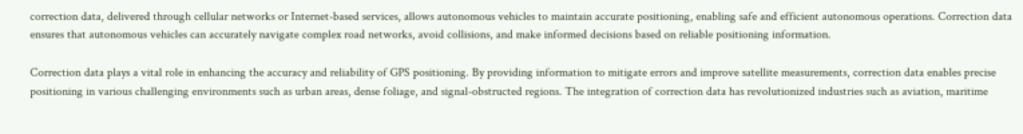correction data, delivered through cellular networks or Internet-based services, allows autonomous vehicles to maintain accurate positioning, enabling safe and efficient autonomous operations. Correction data ensures that autonomous vehicles can accurately navigate complex road networks, avoid collisions, and make informed decisions based on reliable positioning information.

Correction data plays a vital role in enhancing the accuracy and reliability of GPS positioning. By providing information to mitigate errors and improve satellite measurements, correction data enables precise positioning in various challenging environments such as urban areas, dense foliage, and signal-obstructed regions. The integration of correction data has revolutionized industries such as aviation, maritime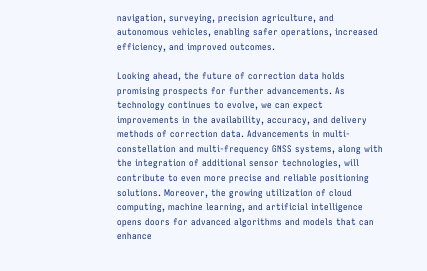navigation, surveying, precision agriculture, and autonomous vehicles, enabling safer operations, increased efficiency, and improved outcomes.

Looking ahead, the future of correction data holds promising prospects for further advancements. As technology continues to evolve, we can expect improvements in the availability, accuracy, and delivery methods of correction data. Advancements in multi-constellation and multi-frequency GNSS systems, along with the integration of additional sensor technologies, will contribute to even more precise and reliable positioning solutions. Moreover, the growing utilization of cloud computing, machine learning, and artificial intelligence opens doors for advanced algorithms and models that can enhance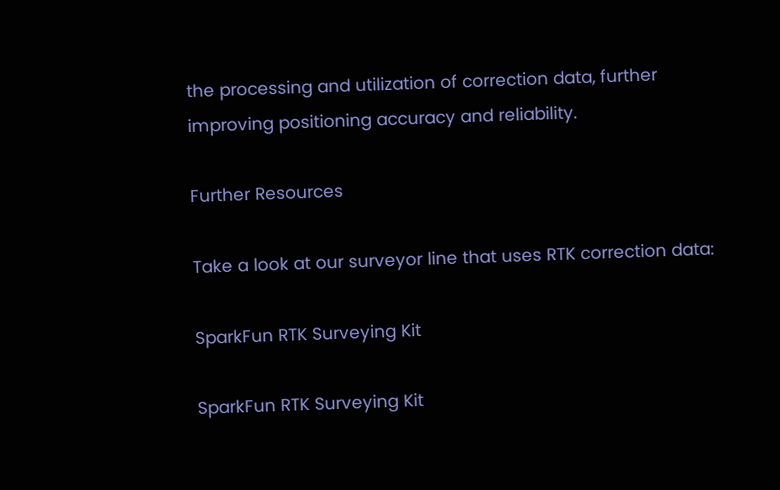the processing and utilization of correction data, further improving positioning accuracy and reliability.

Further Resources

Take a look at our surveyor line that uses RTK correction data:

SparkFun RTK Surveying Kit

SparkFun RTK Surveying Kit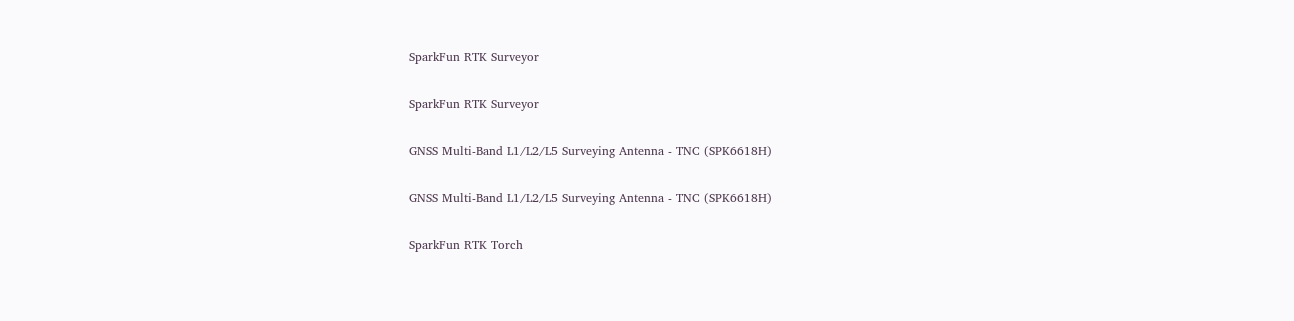SparkFun RTK Surveyor

SparkFun RTK Surveyor

GNSS Multi-Band L1/L2/L5 Surveying Antenna - TNC (SPK6618H)

GNSS Multi-Band L1/L2/L5 Surveying Antenna - TNC (SPK6618H)

SparkFun RTK Torch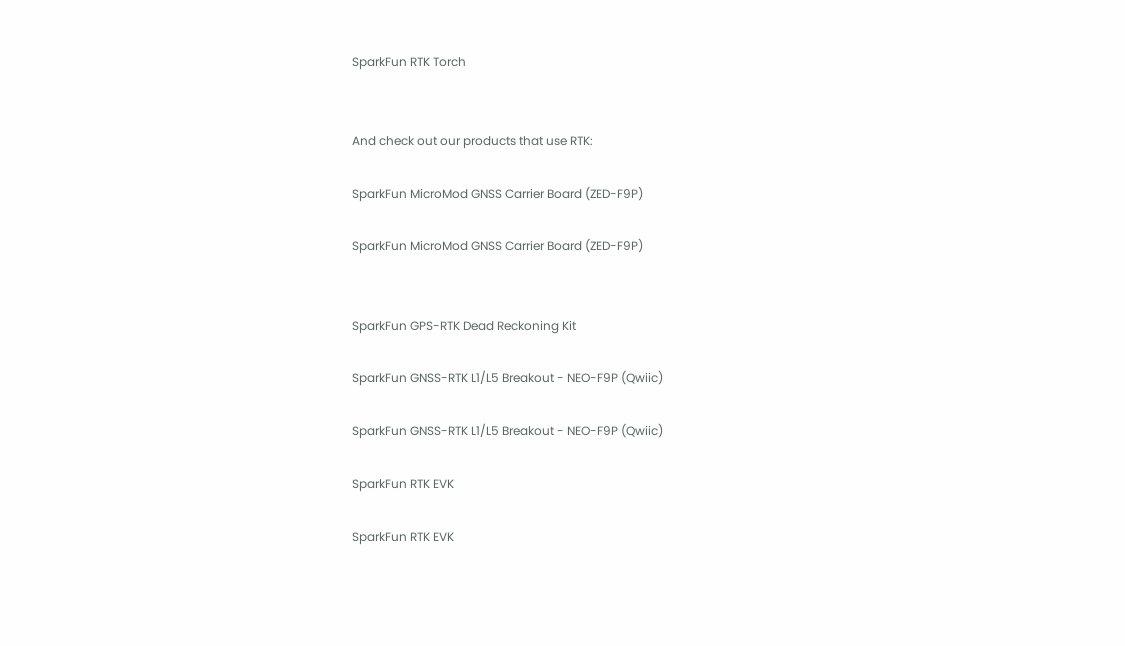SparkFun RTK Torch


And check out our products that use RTK:

SparkFun MicroMod GNSS Carrier Board (ZED-F9P)

SparkFun MicroMod GNSS Carrier Board (ZED-F9P)


SparkFun GPS-RTK Dead Reckoning Kit

SparkFun GNSS-RTK L1/L5 Breakout - NEO-F9P (Qwiic)

SparkFun GNSS-RTK L1/L5 Breakout - NEO-F9P (Qwiic)

SparkFun RTK EVK

SparkFun RTK EVK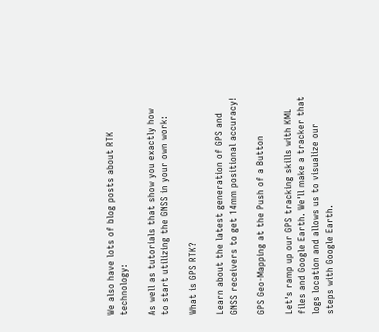We also have lots of blog posts about RTK technology:

As well as tutorials that show you exactly how to start utilizing the GNSS in your own work:

What is GPS RTK?

Learn about the latest generation of GPS and GNSS receivers to get 14mm positional accuracy!

GPS Geo-Mapping at the Push of a Button

Let's ramp up our GPS tracking skills with KML files and Google Earth. We'll make a tracker that logs location and allows us to visualize our steps with Google Earth.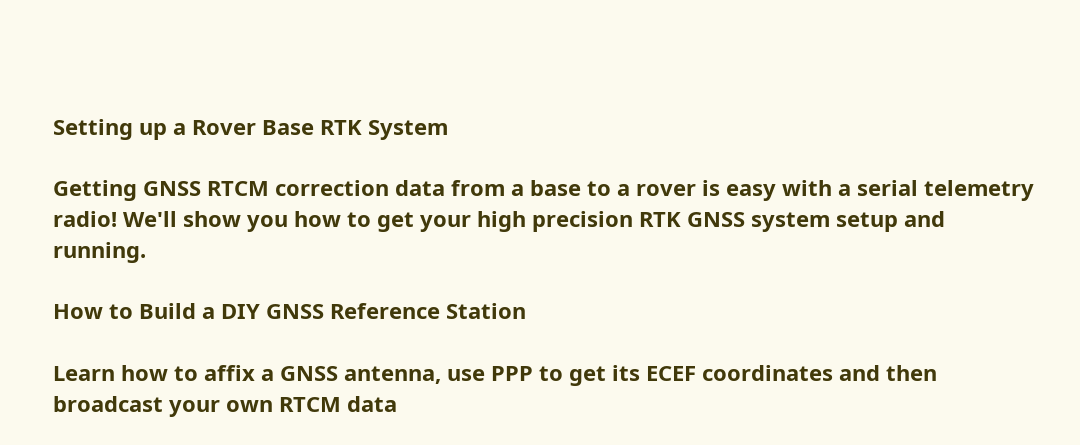Setting up a Rover Base RTK System

Getting GNSS RTCM correction data from a base to a rover is easy with a serial telemetry radio! We'll show you how to get your high precision RTK GNSS system setup and running.

How to Build a DIY GNSS Reference Station

Learn how to affix a GNSS antenna, use PPP to get its ECEF coordinates and then broadcast your own RTCM data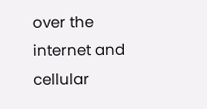over the internet and cellular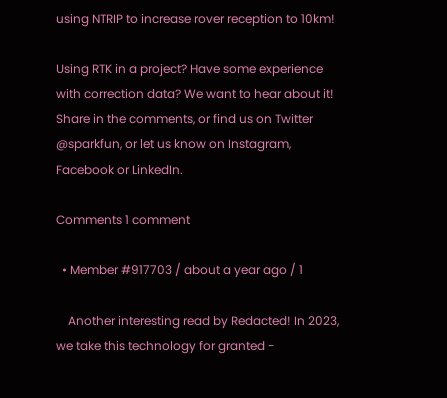using NTRIP to increase rover reception to 10km!

Using RTK in a project? Have some experience with correction data? We want to hear about it! Share in the comments, or find us on Twitter @sparkfun, or let us know on Instagram, Facebook or LinkedIn.

Comments 1 comment

  • Member #917703 / about a year ago / 1

    Another interesting read by Redacted! In 2023, we take this technology for granted -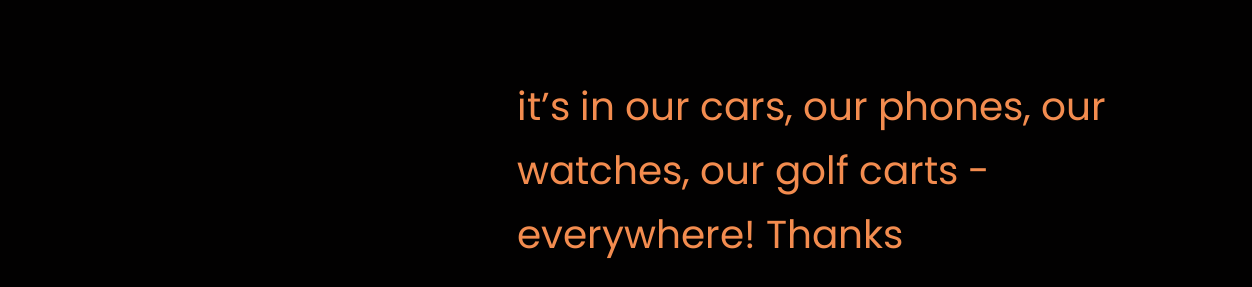it’s in our cars, our phones, our watches, our golf carts - everywhere! Thanks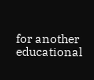for another educational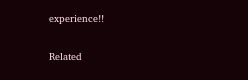experience!!

Related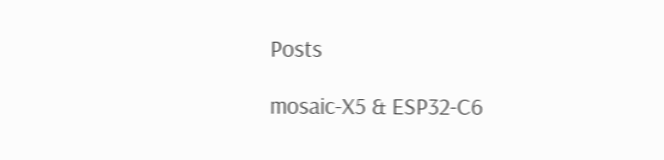Posts

mosaic-X5 & ESP32-C6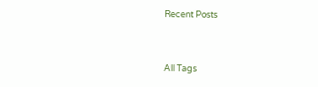Recent Posts


All Tags